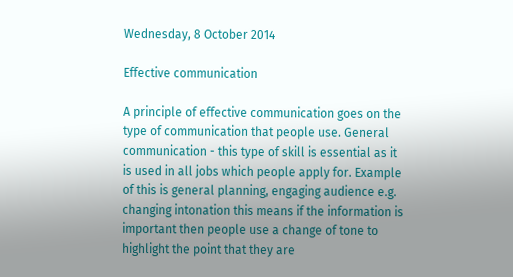Wednesday, 8 October 2014

Effective communication

A principle of effective communication goes on the type of communication that people use. General communication - this type of skill is essential as it is used in all jobs which people apply for. Example of this is general planning, engaging audience e.g. changing intonation this means if the information is important then people use a change of tone to highlight the point that they are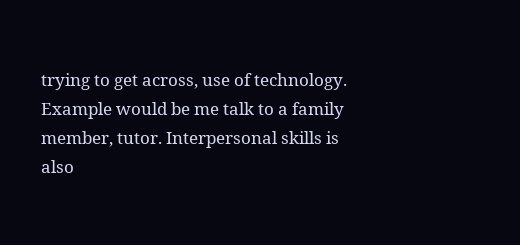trying to get across, use of technology. Example would be me talk to a family member, tutor. Interpersonal skills is also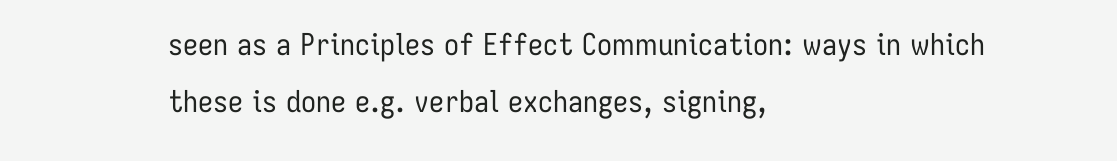seen as a Principles of Effect Communication: ways in which these is done e.g. verbal exchanges, signing,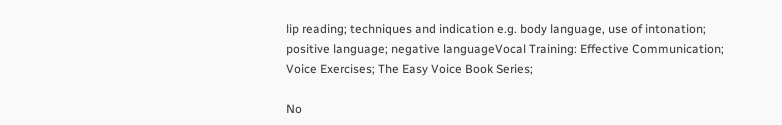lip reading; techniques and indication e.g. body language, use of intonation; positive language; negative languageVocal Training: Effective Communication; Voice Exercises; The Easy Voice Book Series;

No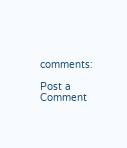comments:

Post a Comment